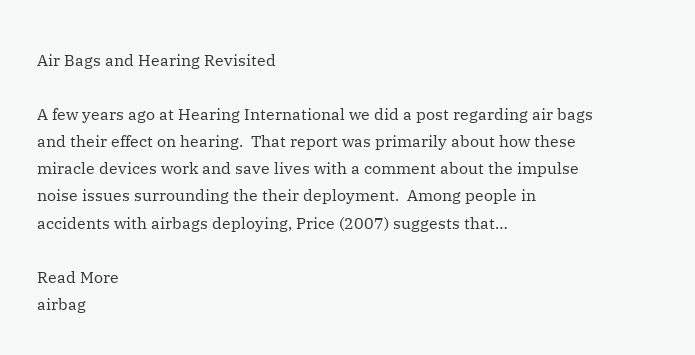Air Bags and Hearing Revisited

A few years ago at Hearing International we did a post regarding air bags and their effect on hearing.  That report was primarily about how these miracle devices work and save lives with a comment about the impulse noise issues surrounding the their deployment.  Among people in accidents with airbags deploying, Price (2007) suggests that…

Read More
airbag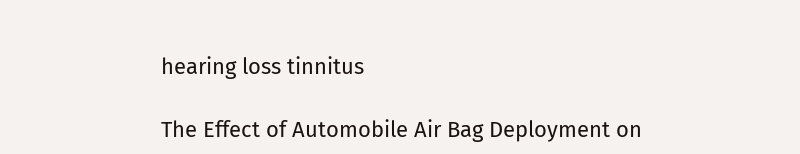hearing loss tinnitus

The Effect of Automobile Air Bag Deployment on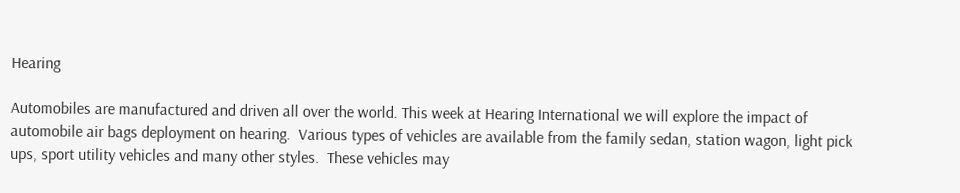Hearing

Automobiles are manufactured and driven all over the world. This week at Hearing International we will explore the impact of automobile air bags deployment on hearing.  Various types of vehicles are available from the family sedan, station wagon, light pick ups, sport utility vehicles and many other styles.  These vehicles may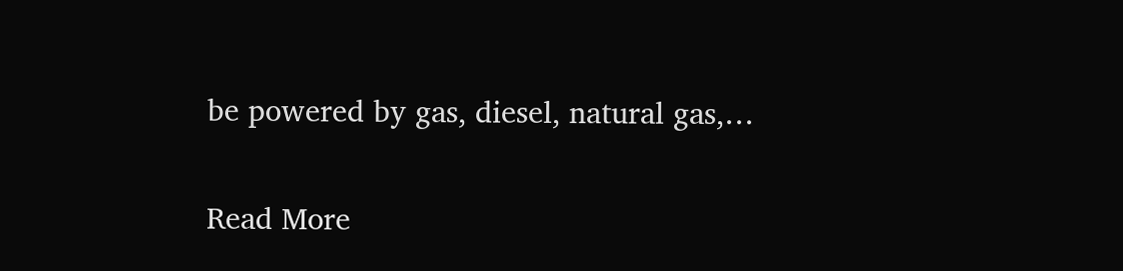be powered by gas, diesel, natural gas,…

Read More